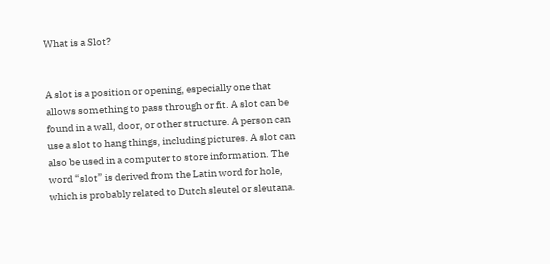What is a Slot?


A slot is a position or opening, especially one that allows something to pass through or fit. A slot can be found in a wall, door, or other structure. A person can use a slot to hang things, including pictures. A slot can also be used in a computer to store information. The word “slot” is derived from the Latin word for hole, which is probably related to Dutch sleutel or sleutana.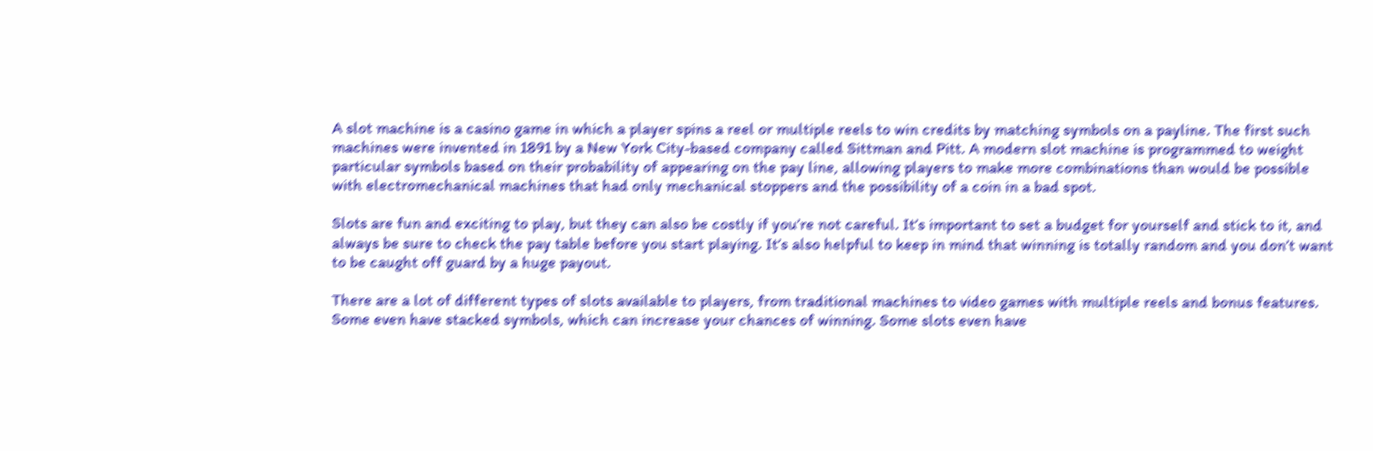A slot machine is a casino game in which a player spins a reel or multiple reels to win credits by matching symbols on a payline. The first such machines were invented in 1891 by a New York City-based company called Sittman and Pitt. A modern slot machine is programmed to weight particular symbols based on their probability of appearing on the pay line, allowing players to make more combinations than would be possible with electromechanical machines that had only mechanical stoppers and the possibility of a coin in a bad spot.

Slots are fun and exciting to play, but they can also be costly if you’re not careful. It’s important to set a budget for yourself and stick to it, and always be sure to check the pay table before you start playing. It’s also helpful to keep in mind that winning is totally random and you don’t want to be caught off guard by a huge payout.

There are a lot of different types of slots available to players, from traditional machines to video games with multiple reels and bonus features. Some even have stacked symbols, which can increase your chances of winning. Some slots even have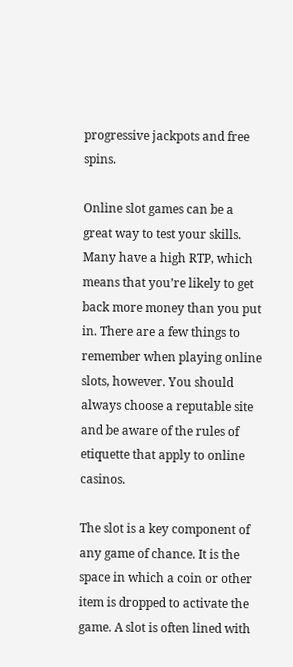progressive jackpots and free spins.

Online slot games can be a great way to test your skills. Many have a high RTP, which means that you’re likely to get back more money than you put in. There are a few things to remember when playing online slots, however. You should always choose a reputable site and be aware of the rules of etiquette that apply to online casinos.

The slot is a key component of any game of chance. It is the space in which a coin or other item is dropped to activate the game. A slot is often lined with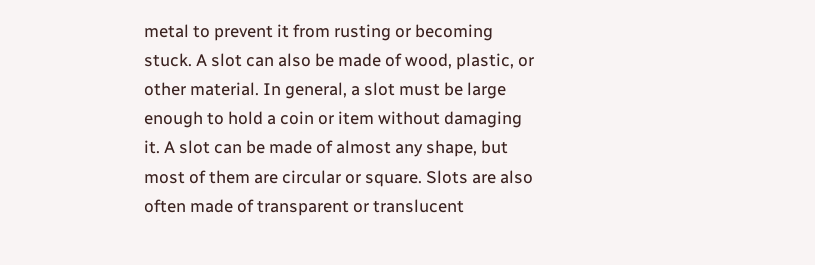metal to prevent it from rusting or becoming stuck. A slot can also be made of wood, plastic, or other material. In general, a slot must be large enough to hold a coin or item without damaging it. A slot can be made of almost any shape, but most of them are circular or square. Slots are also often made of transparent or translucent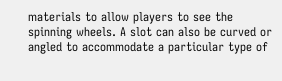materials to allow players to see the spinning wheels. A slot can also be curved or angled to accommodate a particular type of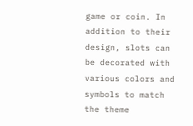game or coin. In addition to their design, slots can be decorated with various colors and symbols to match the theme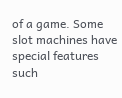of a game. Some slot machines have special features such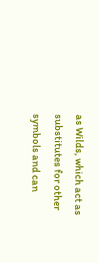as Wilds, which act as substitutes for other symbols and can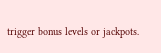trigger bonus levels or jackpots.